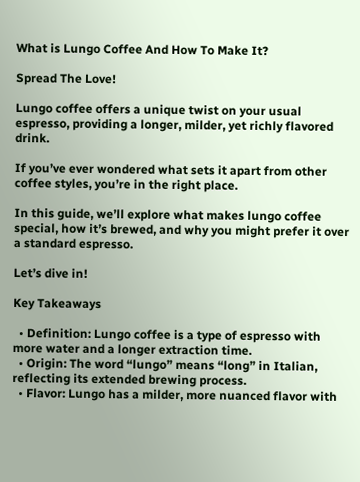What is Lungo Coffee And How To Make It?

Spread The Love!

Lungo coffee offers a unique twist on your usual espresso, providing a longer, milder, yet richly flavored drink.

If you’ve ever wondered what sets it apart from other coffee styles, you’re in the right place.

In this guide, we’ll explore what makes lungo coffee special, how it’s brewed, and why you might prefer it over a standard espresso.

Let’s dive in!

Key Takeaways

  • Definition: Lungo coffee is a type of espresso with more water and a longer extraction time.
  • Origin: The word “lungo” means “long” in Italian, reflecting its extended brewing process.
  • Flavor: Lungo has a milder, more nuanced flavor with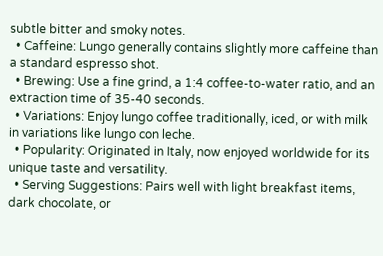subtle bitter and smoky notes.
  • Caffeine: Lungo generally contains slightly more caffeine than a standard espresso shot.
  • Brewing: Use a fine grind, a 1:4 coffee-to-water ratio, and an extraction time of 35-40 seconds.
  • Variations: Enjoy lungo coffee traditionally, iced, or with milk in variations like lungo con leche.
  • Popularity: Originated in Italy, now enjoyed worldwide for its unique taste and versatility.
  • Serving Suggestions: Pairs well with light breakfast items, dark chocolate, or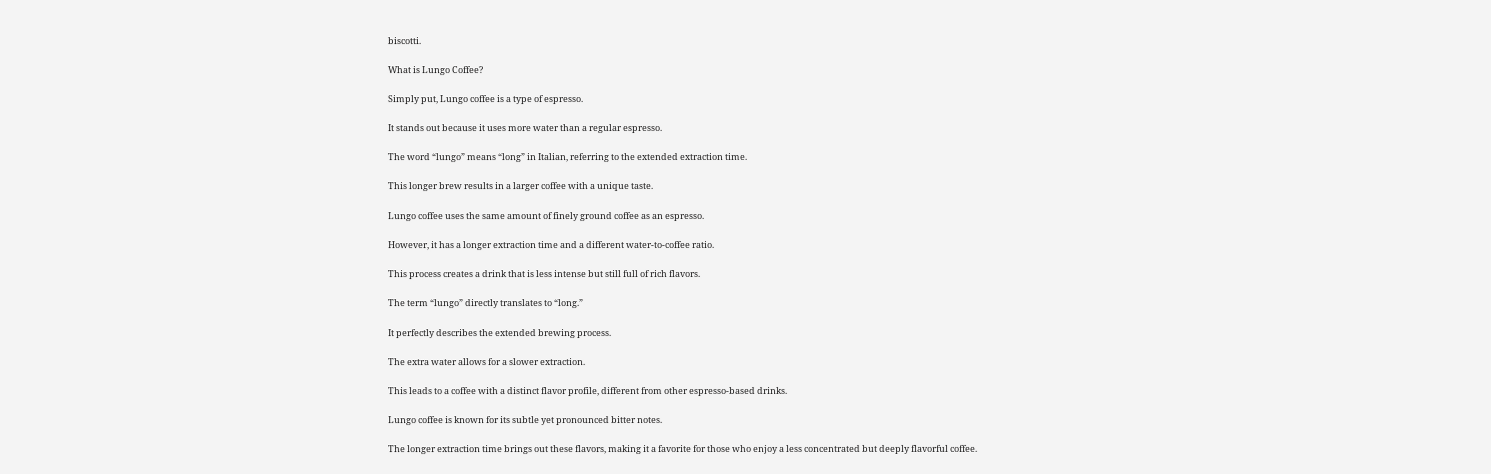biscotti.

What is Lungo Coffee?

Simply put, Lungo coffee is a type of espresso.

It stands out because it uses more water than a regular espresso.

The word “lungo” means “long” in Italian, referring to the extended extraction time.

This longer brew results in a larger coffee with a unique taste.

Lungo coffee uses the same amount of finely ground coffee as an espresso.

However, it has a longer extraction time and a different water-to-coffee ratio.

This process creates a drink that is less intense but still full of rich flavors.

The term “lungo” directly translates to “long.”

It perfectly describes the extended brewing process.

The extra water allows for a slower extraction.

This leads to a coffee with a distinct flavor profile, different from other espresso-based drinks.

Lungo coffee is known for its subtle yet pronounced bitter notes.

The longer extraction time brings out these flavors, making it a favorite for those who enjoy a less concentrated but deeply flavorful coffee.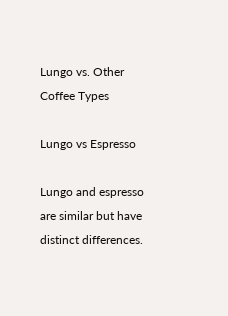Lungo vs. Other Coffee Types

Lungo vs Espresso

Lungo and espresso are similar but have distinct differences.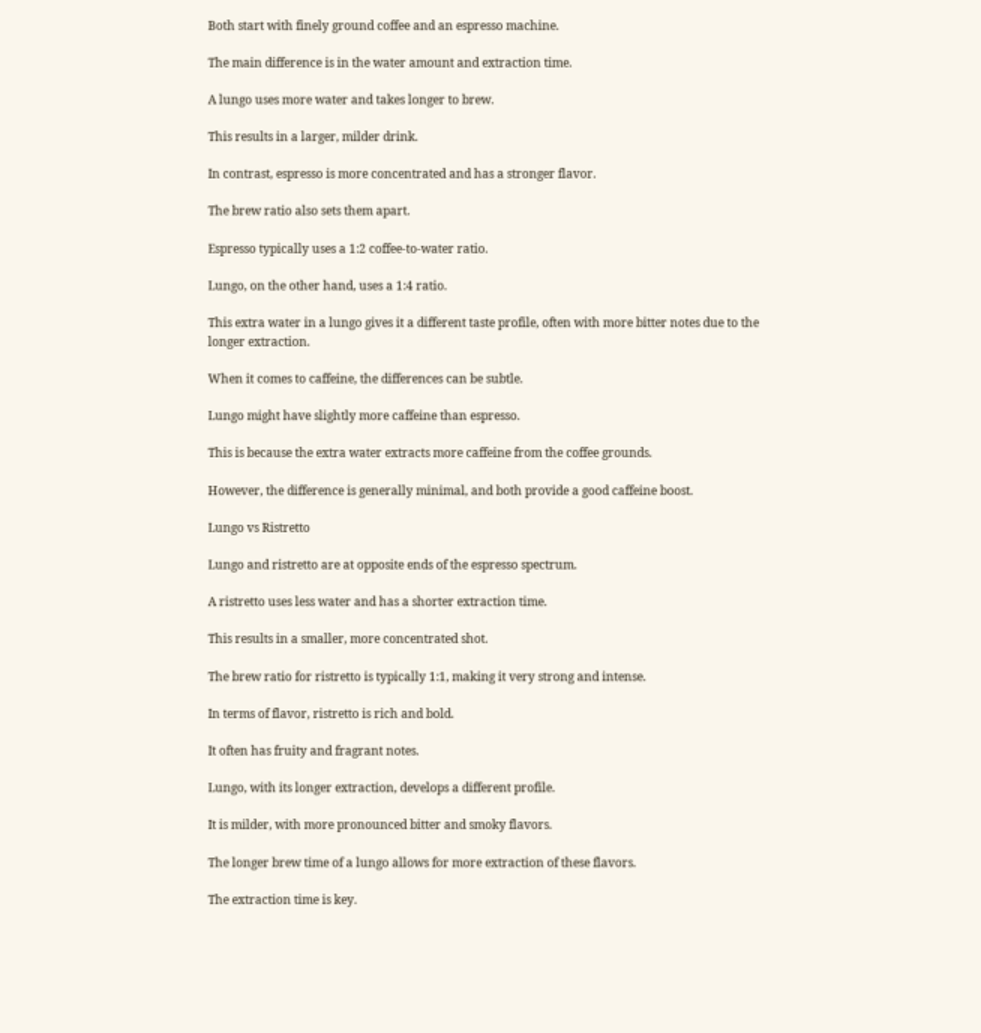Both start with finely ground coffee and an espresso machine.

The main difference is in the water amount and extraction time.

A lungo uses more water and takes longer to brew.

This results in a larger, milder drink.

In contrast, espresso is more concentrated and has a stronger flavor.

The brew ratio also sets them apart.

Espresso typically uses a 1:2 coffee-to-water ratio.

Lungo, on the other hand, uses a 1:4 ratio.

This extra water in a lungo gives it a different taste profile, often with more bitter notes due to the longer extraction.

When it comes to caffeine, the differences can be subtle.

Lungo might have slightly more caffeine than espresso.

This is because the extra water extracts more caffeine from the coffee grounds.

However, the difference is generally minimal, and both provide a good caffeine boost.

Lungo vs Ristretto

Lungo and ristretto are at opposite ends of the espresso spectrum.

A ristretto uses less water and has a shorter extraction time.

This results in a smaller, more concentrated shot.

The brew ratio for ristretto is typically 1:1, making it very strong and intense.

In terms of flavor, ristretto is rich and bold.

It often has fruity and fragrant notes.

Lungo, with its longer extraction, develops a different profile.

It is milder, with more pronounced bitter and smoky flavors.

The longer brew time of a lungo allows for more extraction of these flavors.

The extraction time is key.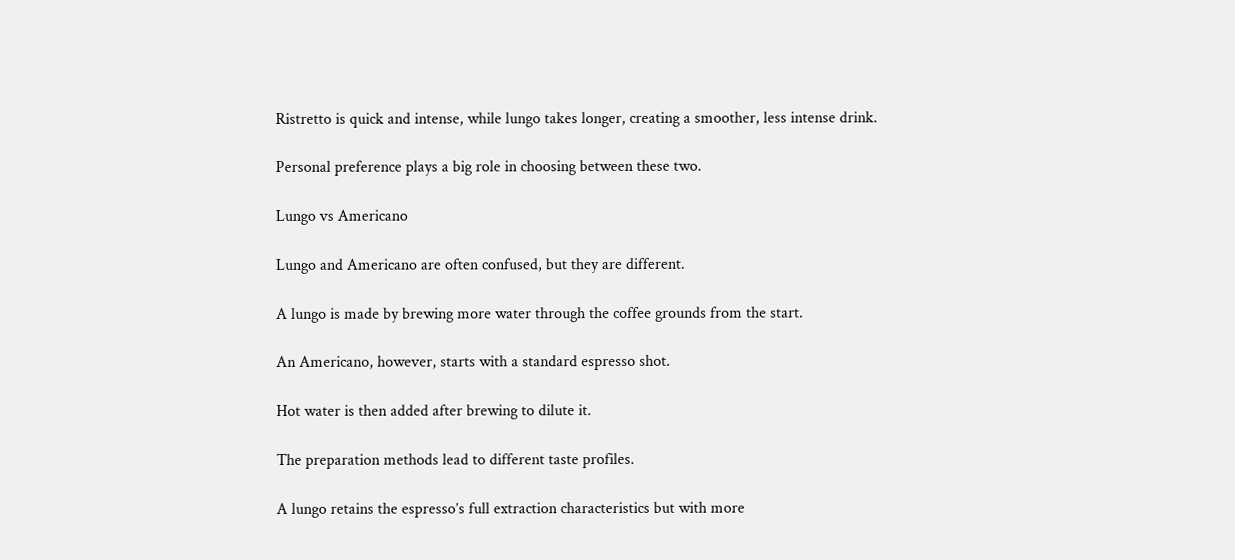Ristretto is quick and intense, while lungo takes longer, creating a smoother, less intense drink.

Personal preference plays a big role in choosing between these two.

Lungo vs Americano

Lungo and Americano are often confused, but they are different.

A lungo is made by brewing more water through the coffee grounds from the start.

An Americano, however, starts with a standard espresso shot.

Hot water is then added after brewing to dilute it.

The preparation methods lead to different taste profiles.

A lungo retains the espresso’s full extraction characteristics but with more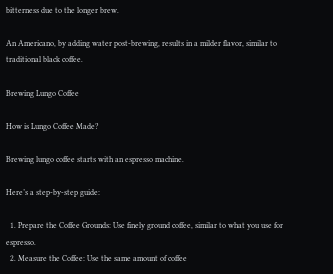bitterness due to the longer brew.

An Americano, by adding water post-brewing, results in a milder flavor, similar to traditional black coffee.

Brewing Lungo Coffee

How is Lungo Coffee Made?

Brewing lungo coffee starts with an espresso machine.

Here’s a step-by-step guide:

  1. Prepare the Coffee Grounds: Use finely ground coffee, similar to what you use for espresso.
  2. Measure the Coffee: Use the same amount of coffee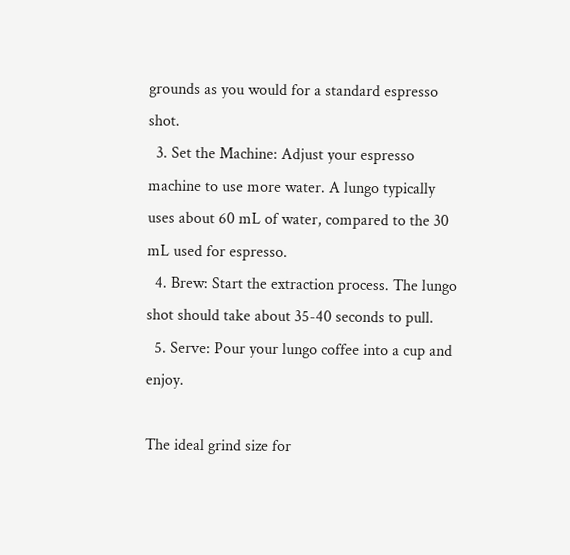grounds as you would for a standard espresso shot.
  3. Set the Machine: Adjust your espresso machine to use more water. A lungo typically uses about 60 mL of water, compared to the 30 mL used for espresso.
  4. Brew: Start the extraction process. The lungo shot should take about 35-40 seconds to pull.
  5. Serve: Pour your lungo coffee into a cup and enjoy.

The ideal grind size for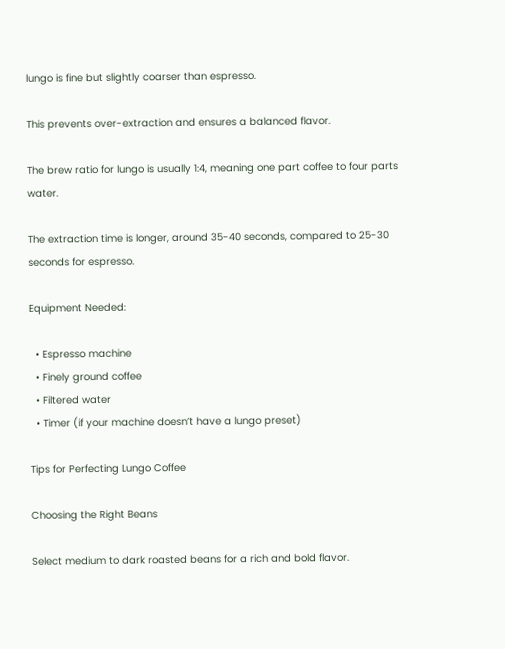lungo is fine but slightly coarser than espresso.

This prevents over-extraction and ensures a balanced flavor.

The brew ratio for lungo is usually 1:4, meaning one part coffee to four parts water.

The extraction time is longer, around 35-40 seconds, compared to 25-30 seconds for espresso.

Equipment Needed:

  • Espresso machine
  • Finely ground coffee
  • Filtered water
  • Timer (if your machine doesn’t have a lungo preset)

Tips for Perfecting Lungo Coffee

Choosing the Right Beans

Select medium to dark roasted beans for a rich and bold flavor.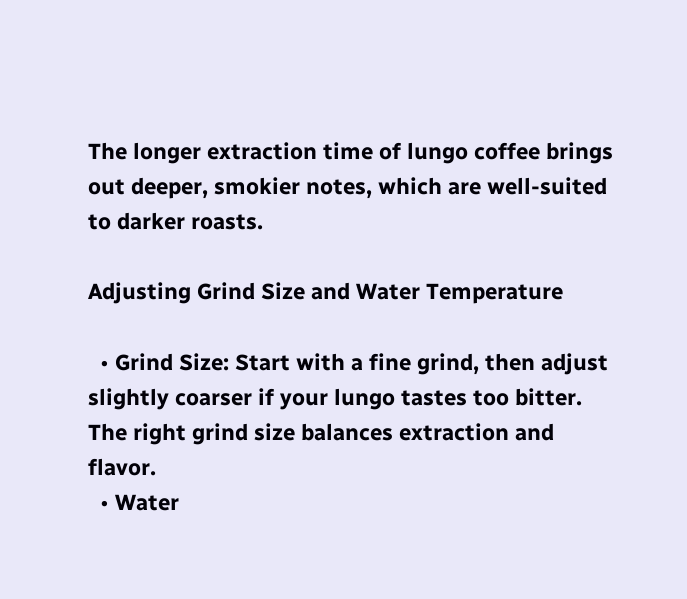The longer extraction time of lungo coffee brings out deeper, smokier notes, which are well-suited to darker roasts.

Adjusting Grind Size and Water Temperature

  • Grind Size: Start with a fine grind, then adjust slightly coarser if your lungo tastes too bitter. The right grind size balances extraction and flavor.
  • Water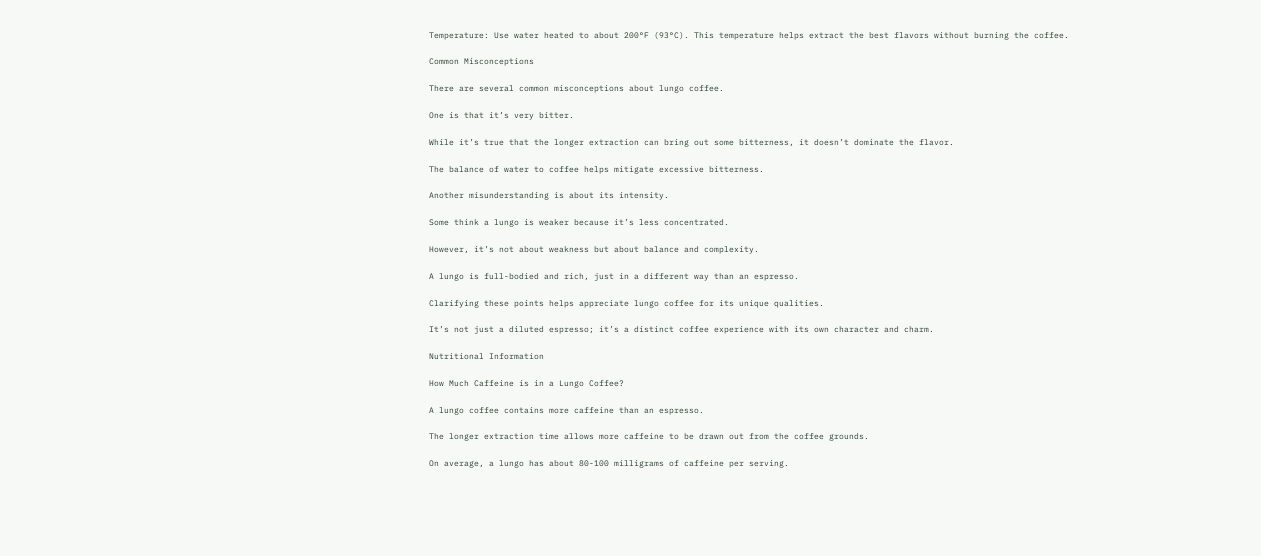Temperature: Use water heated to about 200°F (93°C). This temperature helps extract the best flavors without burning the coffee.

Common Misconceptions

There are several common misconceptions about lungo coffee.

One is that it’s very bitter.

While it’s true that the longer extraction can bring out some bitterness, it doesn’t dominate the flavor.

The balance of water to coffee helps mitigate excessive bitterness.

Another misunderstanding is about its intensity.

Some think a lungo is weaker because it’s less concentrated.

However, it’s not about weakness but about balance and complexity.

A lungo is full-bodied and rich, just in a different way than an espresso.

Clarifying these points helps appreciate lungo coffee for its unique qualities.

It’s not just a diluted espresso; it’s a distinct coffee experience with its own character and charm.

Nutritional Information

How Much Caffeine is in a Lungo Coffee?

A lungo coffee contains more caffeine than an espresso.

The longer extraction time allows more caffeine to be drawn out from the coffee grounds.

On average, a lungo has about 80-100 milligrams of caffeine per serving.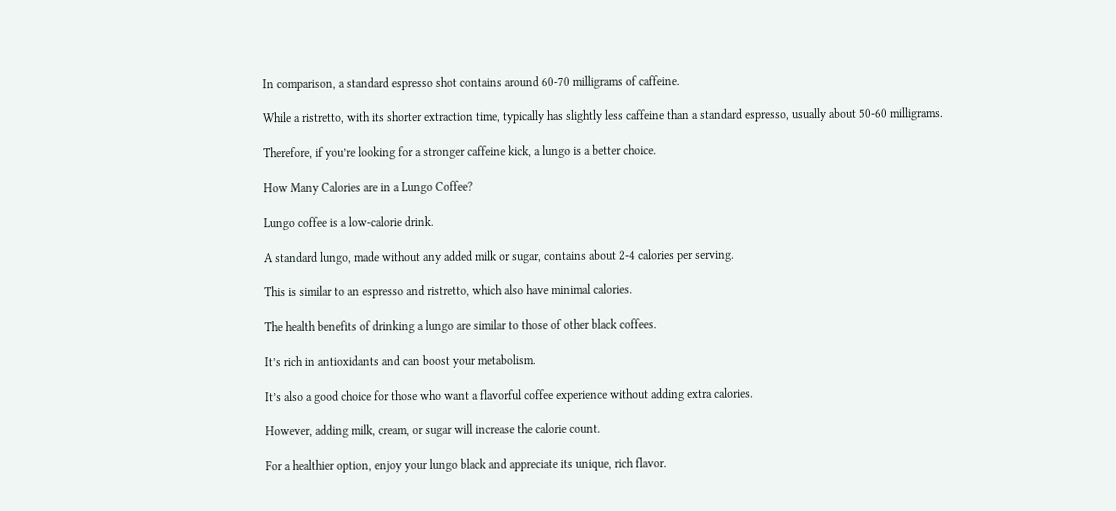In comparison, a standard espresso shot contains around 60-70 milligrams of caffeine.

While a ristretto, with its shorter extraction time, typically has slightly less caffeine than a standard espresso, usually about 50-60 milligrams.

Therefore, if you’re looking for a stronger caffeine kick, a lungo is a better choice.

How Many Calories are in a Lungo Coffee?

Lungo coffee is a low-calorie drink.

A standard lungo, made without any added milk or sugar, contains about 2-4 calories per serving.

This is similar to an espresso and ristretto, which also have minimal calories.

The health benefits of drinking a lungo are similar to those of other black coffees.

It’s rich in antioxidants and can boost your metabolism.

It’s also a good choice for those who want a flavorful coffee experience without adding extra calories.

However, adding milk, cream, or sugar will increase the calorie count.

For a healthier option, enjoy your lungo black and appreciate its unique, rich flavor.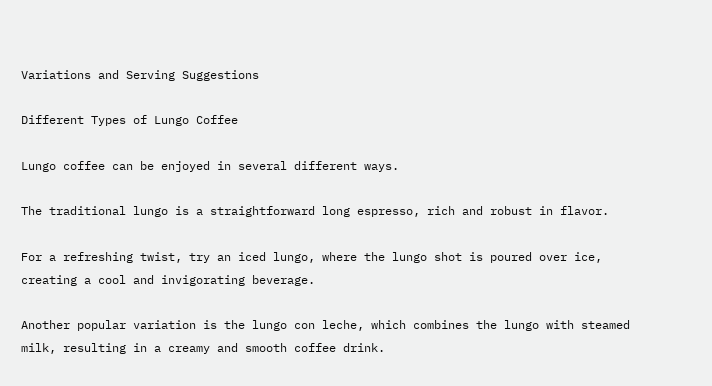Variations and Serving Suggestions

Different Types of Lungo Coffee

Lungo coffee can be enjoyed in several different ways.

The traditional lungo is a straightforward long espresso, rich and robust in flavor.

For a refreshing twist, try an iced lungo, where the lungo shot is poured over ice, creating a cool and invigorating beverage.

Another popular variation is the lungo con leche, which combines the lungo with steamed milk, resulting in a creamy and smooth coffee drink.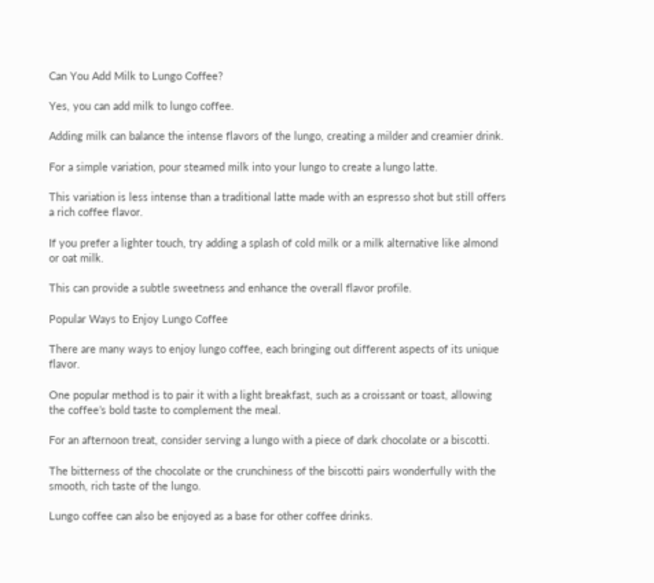Can You Add Milk to Lungo Coffee?

Yes, you can add milk to lungo coffee.

Adding milk can balance the intense flavors of the lungo, creating a milder and creamier drink.

For a simple variation, pour steamed milk into your lungo to create a lungo latte.

This variation is less intense than a traditional latte made with an espresso shot but still offers a rich coffee flavor.

If you prefer a lighter touch, try adding a splash of cold milk or a milk alternative like almond or oat milk.

This can provide a subtle sweetness and enhance the overall flavor profile.

Popular Ways to Enjoy Lungo Coffee

There are many ways to enjoy lungo coffee, each bringing out different aspects of its unique flavor.

One popular method is to pair it with a light breakfast, such as a croissant or toast, allowing the coffee’s bold taste to complement the meal.

For an afternoon treat, consider serving a lungo with a piece of dark chocolate or a biscotti.

The bitterness of the chocolate or the crunchiness of the biscotti pairs wonderfully with the smooth, rich taste of the lungo.

Lungo coffee can also be enjoyed as a base for other coffee drinks.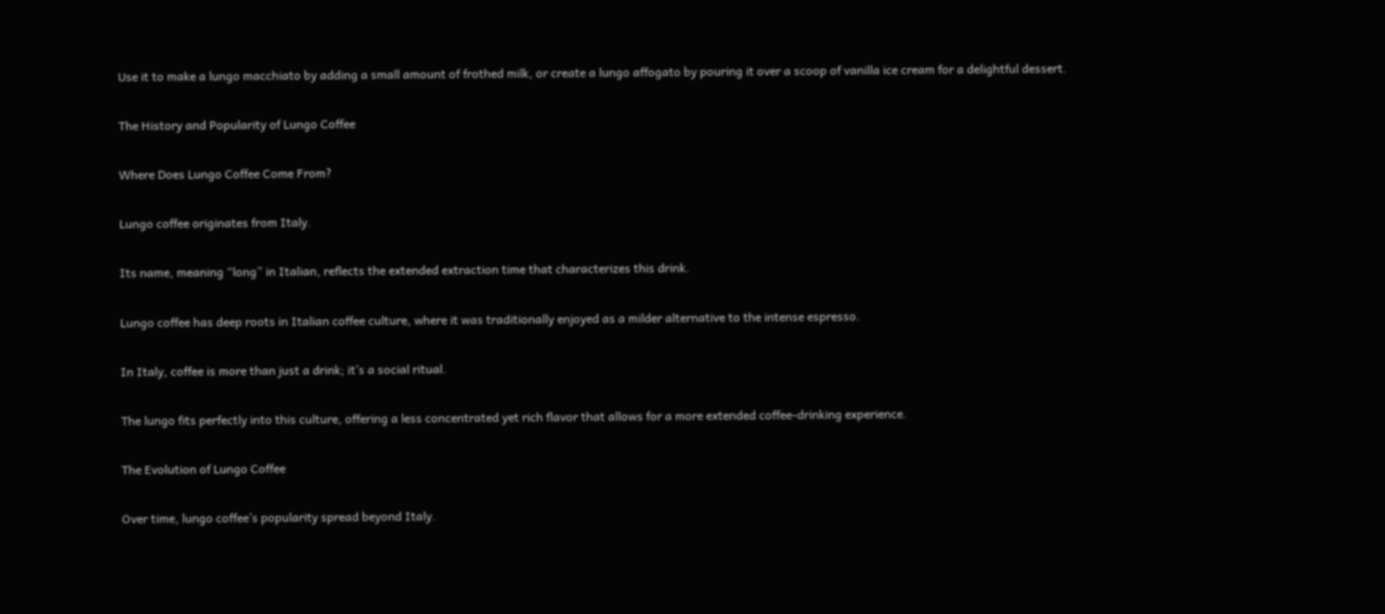Use it to make a lungo macchiato by adding a small amount of frothed milk, or create a lungo affogato by pouring it over a scoop of vanilla ice cream for a delightful dessert.

The History and Popularity of Lungo Coffee

Where Does Lungo Coffee Come From?

Lungo coffee originates from Italy.

Its name, meaning “long” in Italian, reflects the extended extraction time that characterizes this drink.

Lungo coffee has deep roots in Italian coffee culture, where it was traditionally enjoyed as a milder alternative to the intense espresso.

In Italy, coffee is more than just a drink; it’s a social ritual.

The lungo fits perfectly into this culture, offering a less concentrated yet rich flavor that allows for a more extended coffee-drinking experience.

The Evolution of Lungo Coffee

Over time, lungo coffee’s popularity spread beyond Italy.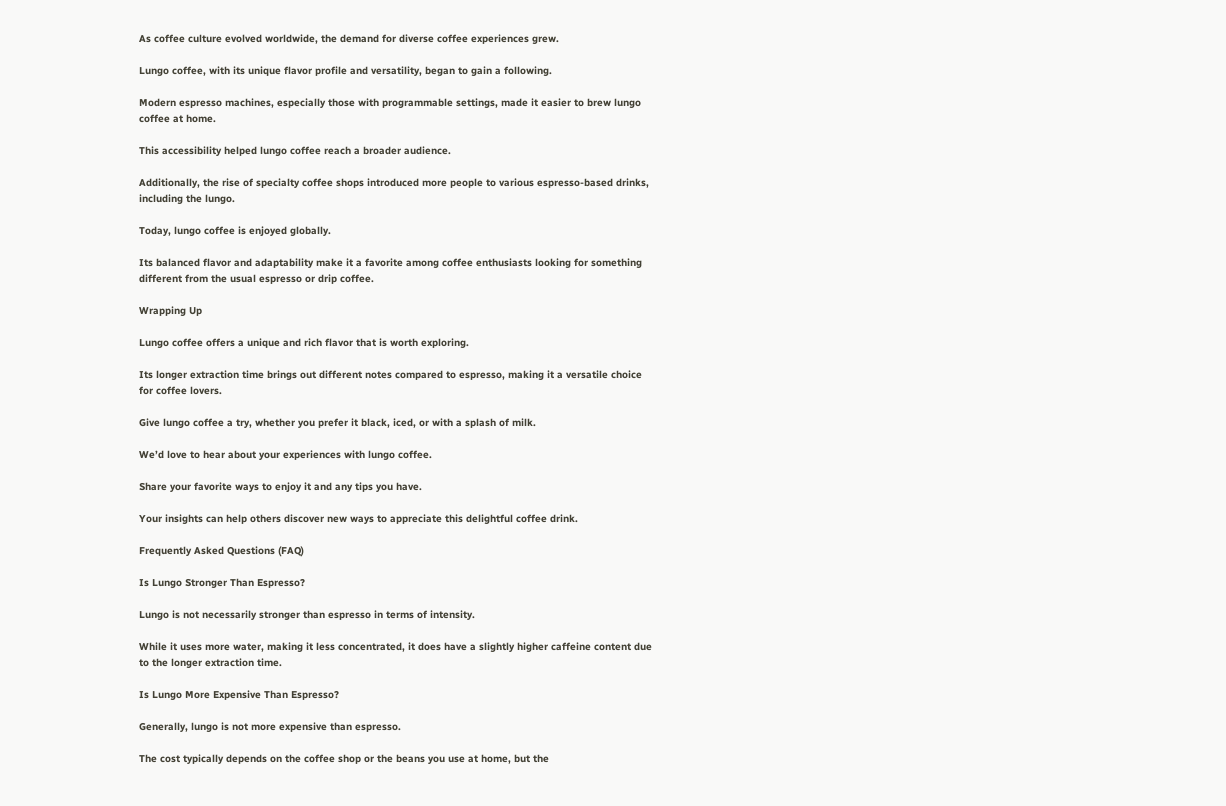As coffee culture evolved worldwide, the demand for diverse coffee experiences grew.

Lungo coffee, with its unique flavor profile and versatility, began to gain a following.

Modern espresso machines, especially those with programmable settings, made it easier to brew lungo coffee at home.

This accessibility helped lungo coffee reach a broader audience.

Additionally, the rise of specialty coffee shops introduced more people to various espresso-based drinks, including the lungo.

Today, lungo coffee is enjoyed globally.

Its balanced flavor and adaptability make it a favorite among coffee enthusiasts looking for something different from the usual espresso or drip coffee.

Wrapping Up

Lungo coffee offers a unique and rich flavor that is worth exploring.

Its longer extraction time brings out different notes compared to espresso, making it a versatile choice for coffee lovers.

Give lungo coffee a try, whether you prefer it black, iced, or with a splash of milk.

We’d love to hear about your experiences with lungo coffee.

Share your favorite ways to enjoy it and any tips you have.

Your insights can help others discover new ways to appreciate this delightful coffee drink.

Frequently Asked Questions (FAQ)

Is Lungo Stronger Than Espresso?

Lungo is not necessarily stronger than espresso in terms of intensity.

While it uses more water, making it less concentrated, it does have a slightly higher caffeine content due to the longer extraction time.

Is Lungo More Expensive Than Espresso?

Generally, lungo is not more expensive than espresso.

The cost typically depends on the coffee shop or the beans you use at home, but the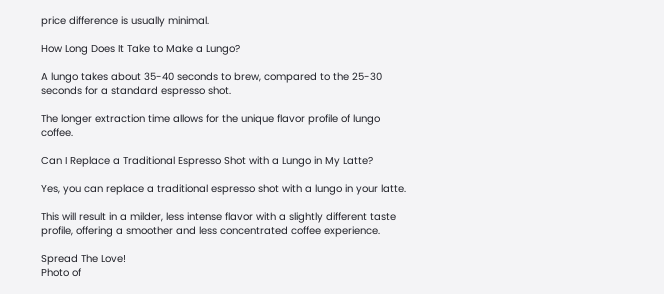price difference is usually minimal.

How Long Does It Take to Make a Lungo?

A lungo takes about 35-40 seconds to brew, compared to the 25-30 seconds for a standard espresso shot.

The longer extraction time allows for the unique flavor profile of lungo coffee.

Can I Replace a Traditional Espresso Shot with a Lungo in My Latte?

Yes, you can replace a traditional espresso shot with a lungo in your latte.

This will result in a milder, less intense flavor with a slightly different taste profile, offering a smoother and less concentrated coffee experience.

Spread The Love!
Photo of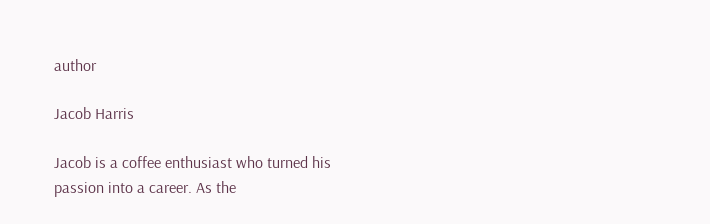author

Jacob Harris

Jacob is a coffee enthusiast who turned his passion into a career. As the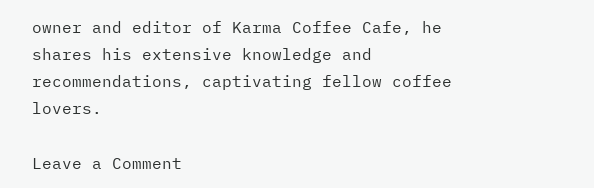owner and editor of Karma Coffee Cafe, he shares his extensive knowledge and recommendations, captivating fellow coffee lovers.

Leave a Comment